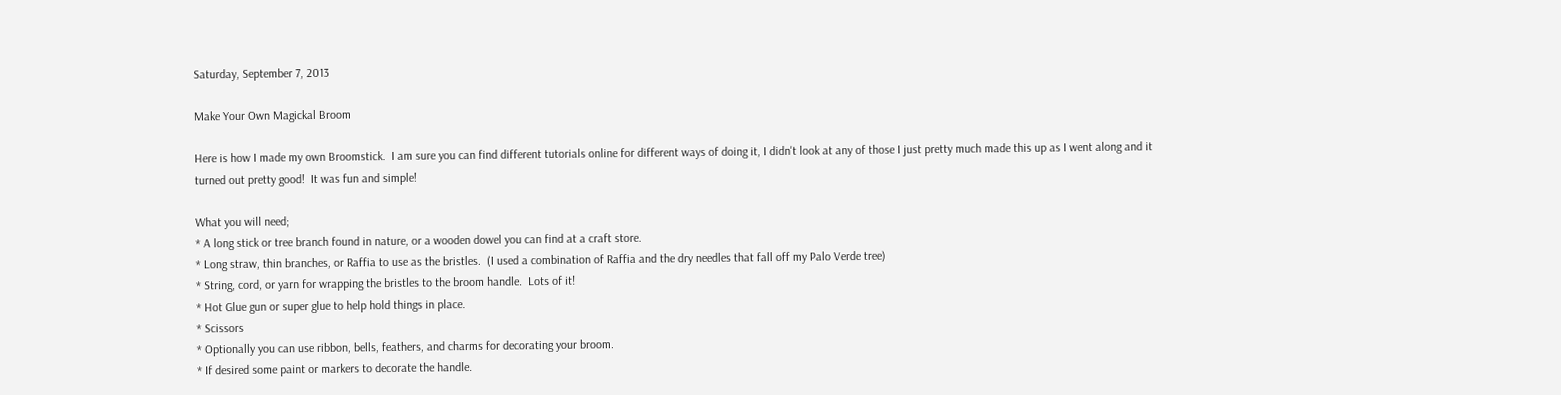Saturday, September 7, 2013

Make Your Own Magickal Broom

Here is how I made my own Broomstick.  I am sure you can find different tutorials online for different ways of doing it, I didn't look at any of those I just pretty much made this up as I went along and it turned out pretty good!  It was fun and simple!

What you will need;
* A long stick or tree branch found in nature, or a wooden dowel you can find at a craft store.
* Long straw, thin branches, or Raffia to use as the bristles.  (I used a combination of Raffia and the dry needles that fall off my Palo Verde tree)
* String, cord, or yarn for wrapping the bristles to the broom handle.  Lots of it!
* Hot Glue gun or super glue to help hold things in place.
* Scissors
* Optionally you can use ribbon, bells, feathers, and charms for decorating your broom.
* If desired some paint or markers to decorate the handle.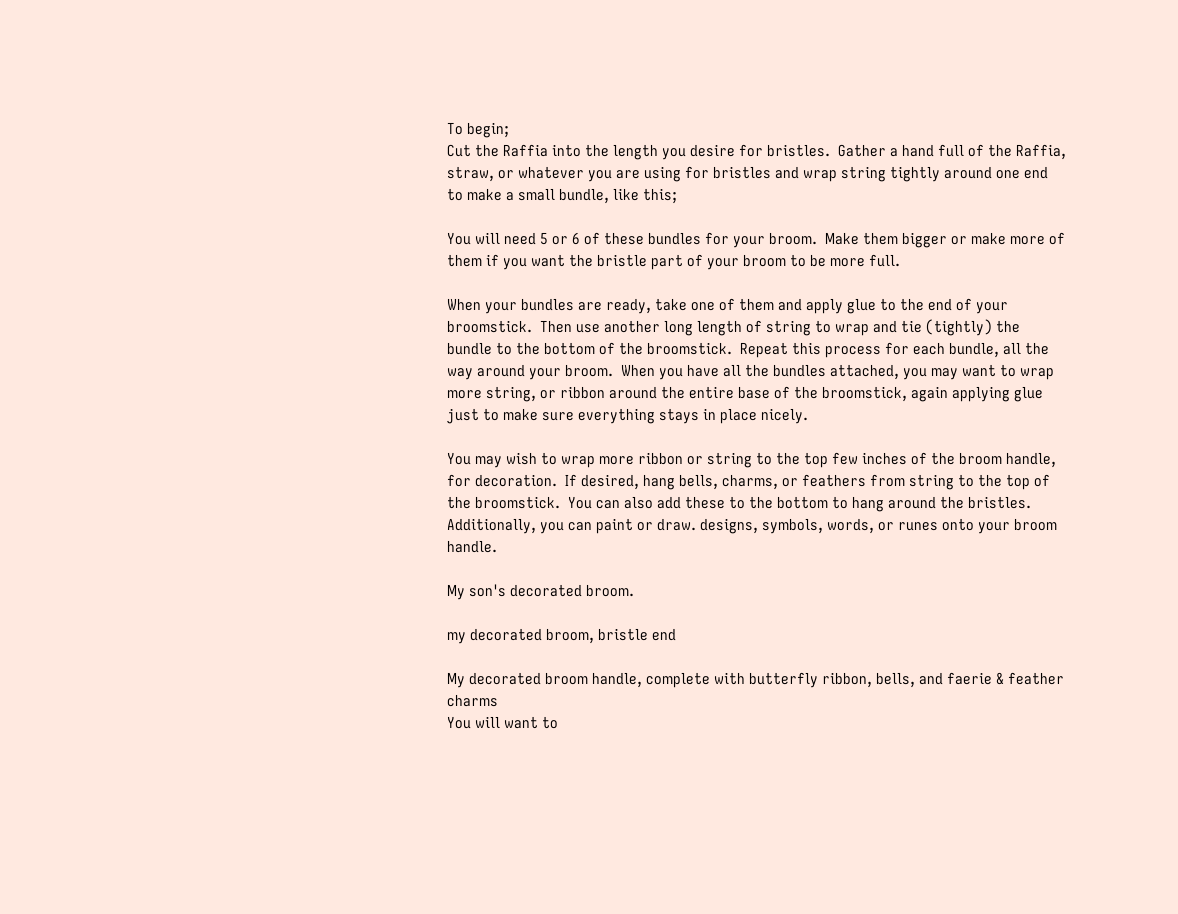To begin;
Cut the Raffia into the length you desire for bristles.  Gather a hand full of the Raffia, straw, or whatever you are using for bristles and wrap string tightly around one end to make a small bundle, like this;

You will need 5 or 6 of these bundles for your broom.  Make them bigger or make more of them if you want the bristle part of your broom to be more full.

When your bundles are ready, take one of them and apply glue to the end of your broomstick.  Then use another long length of string to wrap and tie (tightly) the bundle to the bottom of the broomstick.  Repeat this process for each bundle, all the way around your broom.  When you have all the bundles attached, you may want to wrap more string, or ribbon around the entire base of the broomstick, again applying glue just to make sure everything stays in place nicely.

You may wish to wrap more ribbon or string to the top few inches of the broom handle, for decoration.  If desired, hang bells, charms, or feathers from string to the top of the broomstick.  You can also add these to the bottom to hang around the bristles.  Additionally, you can paint or draw. designs, symbols, words, or runes onto your broom handle.

My son's decorated broom.

my decorated broom, bristle end

My decorated broom handle, complete with butterfly ribbon, bells, and faerie & feather charms
You will want to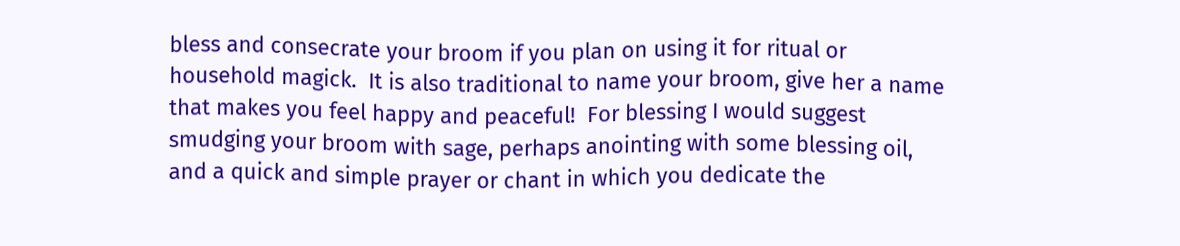bless and consecrate your broom if you plan on using it for ritual or household magick.  It is also traditional to name your broom, give her a name that makes you feel happy and peaceful!  For blessing I would suggest smudging your broom with sage, perhaps anointing with some blessing oil, and a quick and simple prayer or chant in which you dedicate the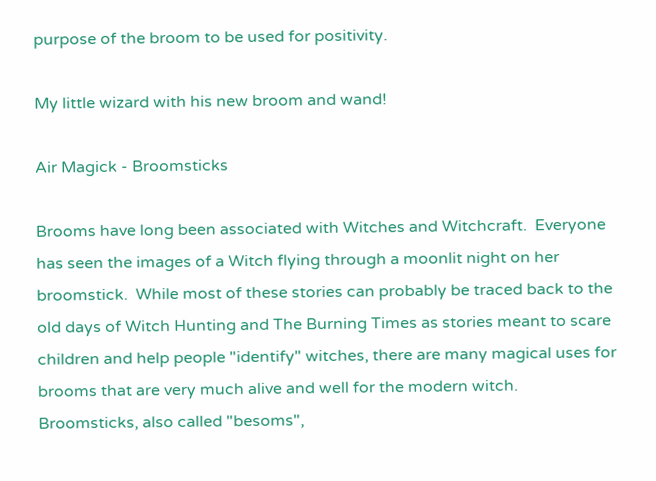purpose of the broom to be used for positivity.

My little wizard with his new broom and wand!

Air Magick - Broomsticks

Brooms have long been associated with Witches and Witchcraft.  Everyone has seen the images of a Witch flying through a moonlit night on her broomstick.  While most of these stories can probably be traced back to the old days of Witch Hunting and The Burning Times as stories meant to scare children and help people "identify" witches, there are many magical uses for brooms that are very much alive and well for the modern witch.  Broomsticks, also called "besoms",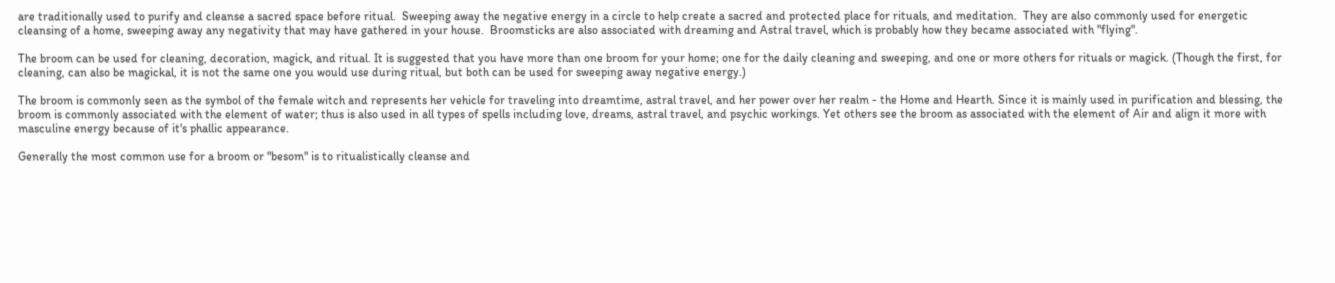are traditionally used to purify and cleanse a sacred space before ritual.  Sweeping away the negative energy in a circle to help create a sacred and protected place for rituals, and meditation.  They are also commonly used for energetic cleansing of a home, sweeping away any negativity that may have gathered in your house.  Broomsticks are also associated with dreaming and Astral travel, which is probably how they became associated with "flying".

The broom can be used for cleaning, decoration, magick, and ritual. It is suggested that you have more than one broom for your home; one for the daily cleaning and sweeping, and one or more others for rituals or magick. (Though the first, for cleaning, can also be magickal, it is not the same one you would use during ritual, but both can be used for sweeping away negative energy.)

The broom is commonly seen as the symbol of the female witch and represents her vehicle for traveling into dreamtime, astral travel, and her power over her realm - the Home and Hearth. Since it is mainly used in purification and blessing, the broom is commonly associated with the element of water; thus is also used in all types of spells including love, dreams, astral travel, and psychic workings. Yet others see the broom as associated with the element of Air and align it more with masculine energy because of it's phallic appearance.

Generally the most common use for a broom or "besom" is to ritualistically cleanse and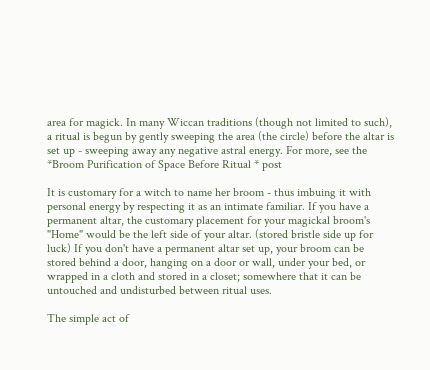area for magick. In many Wiccan traditions (though not limited to such), a ritual is begun by gently sweeping the area (the circle) before the altar is set up - sweeping away any negative astral energy. For more, see the *Broom Purification of Space Before Ritual * post

It is customary for a witch to name her broom - thus imbuing it with personal energy by respecting it as an intimate familiar. If you have a permanent altar, the customary placement for your magickal broom's "Home" would be the left side of your altar. (stored bristle side up for luck) If you don't have a permanent altar set up, your broom can be stored behind a door, hanging on a door or wall, under your bed, or wrapped in a cloth and stored in a closet; somewhere that it can be untouched and undisturbed between ritual uses.

The simple act of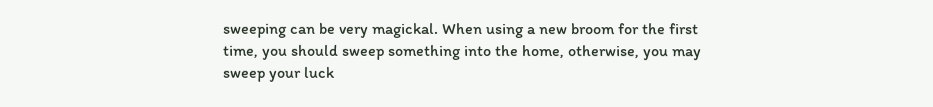sweeping can be very magickal. When using a new broom for the first time, you should sweep something into the home, otherwise, you may sweep your luck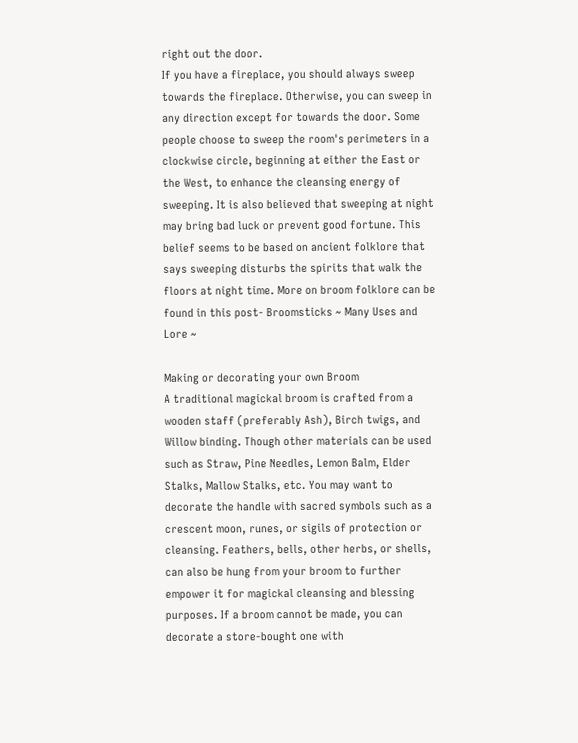right out the door.
If you have a fireplace, you should always sweep towards the fireplace. Otherwise, you can sweep in any direction except for towards the door. Some people choose to sweep the room's perimeters in a clockwise circle, beginning at either the East or the West, to enhance the cleansing energy of sweeping. It is also believed that sweeping at night may bring bad luck or prevent good fortune. This belief seems to be based on ancient folklore that says sweeping disturbs the spirits that walk the floors at night time. More on broom folklore can be found in this post- Broomsticks ~ Many Uses and Lore ~

Making or decorating your own Broom
A traditional magickal broom is crafted from a wooden staff (preferably Ash), Birch twigs, and Willow binding. Though other materials can be used such as Straw, Pine Needles, Lemon Balm, Elder Stalks, Mallow Stalks, etc. You may want to decorate the handle with sacred symbols such as a crescent moon, runes, or sigils of protection or cleansing. Feathers, bells, other herbs, or shells, can also be hung from your broom to further empower it for magickal cleansing and blessing purposes. If a broom cannot be made, you can decorate a store-bought one with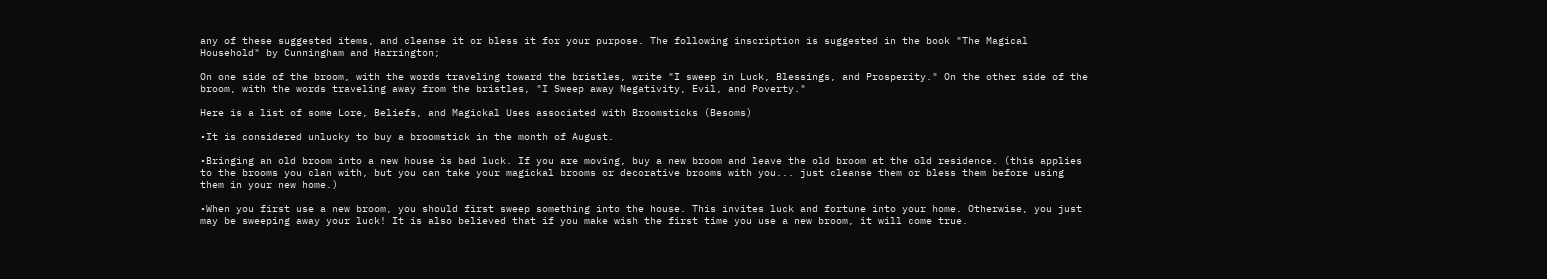any of these suggested items, and cleanse it or bless it for your purpose. The following inscription is suggested in the book "The Magical Household" by Cunningham and Harrington;

On one side of the broom, with the words traveling toward the bristles, write "I sweep in Luck, Blessings, and Prosperity." On the other side of the broom, with the words traveling away from the bristles, "I Sweep away Negativity, Evil, and Poverty."

Here is a list of some Lore, Beliefs, and Magickal Uses associated with Broomsticks (Besoms)

•It is considered unlucky to buy a broomstick in the month of August.

•Bringing an old broom into a new house is bad luck. If you are moving, buy a new broom and leave the old broom at the old residence. (this applies to the brooms you clan with, but you can take your magickal brooms or decorative brooms with you... just cleanse them or bless them before using them in your new home.)

•When you first use a new broom, you should first sweep something into the house. This invites luck and fortune into your home. Otherwise, you just may be sweeping away your luck! It is also believed that if you make wish the first time you use a new broom, it will come true.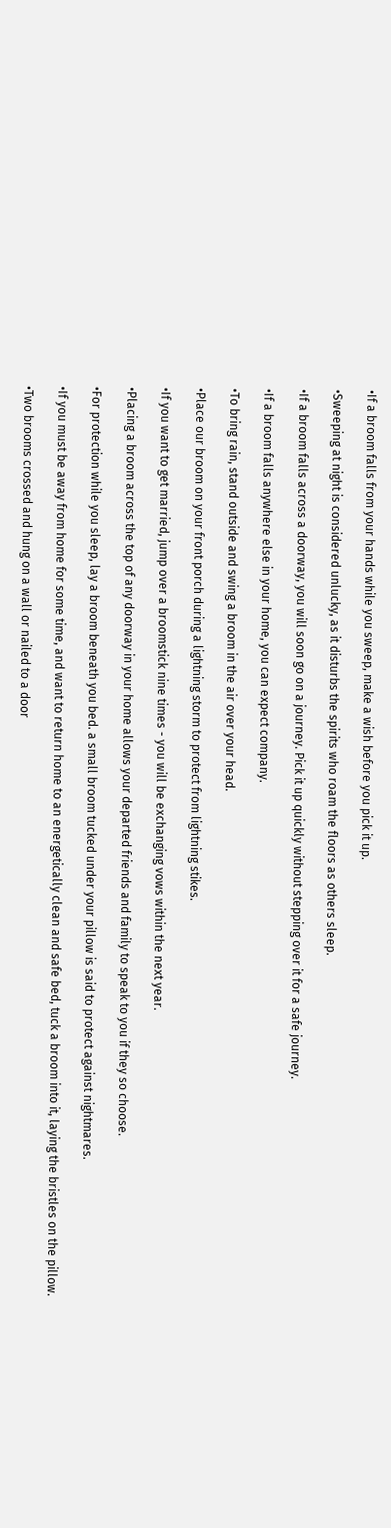•If a broom falls from your hands while you sweep, make a wish before you pick it up.

•Sweeping at night is considered unlucky, as it disturbs the spirits who roam the floors as others sleep.

•If a broom falls across a doorway, you will soon go on a journey. Pick it up quickly without stepping over it for a safe journey.

•If a broom falls anywhere else in your home, you can expect company.

•To bring rain, stand outside and swing a broom in the air over your head.

•Place our broom on your front porch during a lightning storm to protect from lightning stikes.

•If you want to get married, jump over a broomstick nine times - you will be exchanging vows within the next year.

•Placing a broom across the top of any doorway in your home allows your departed friends and family to speak to you if they so choose.

•For protection while you sleep, lay a broom beneath you bed. a small broom tucked under your pillow is said to protect against nightmares.

•If you must be away from home for some time, and want to return home to an energetically clean and safe bed, tuck a broom into it, laying the bristles on the pillow.

•Two brooms crossed and hung on a wall or nailed to a door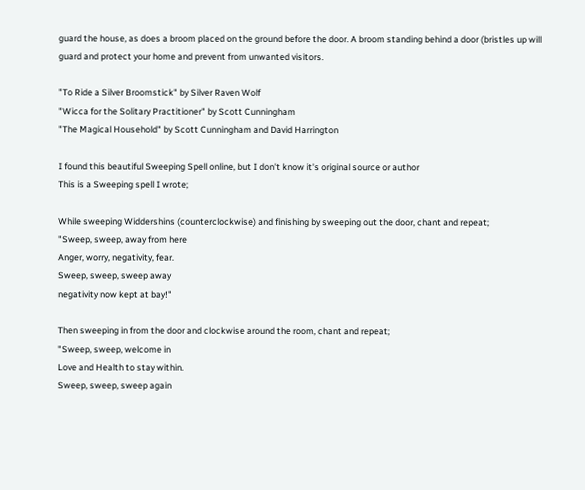guard the house, as does a broom placed on the ground before the door. A broom standing behind a door (bristles up will guard and protect your home and prevent from unwanted visitors.

"To Ride a Silver Broomstick" by Silver Raven Wolf
"Wicca for the Solitary Practitioner" by Scott Cunningham
"The Magical Household" by Scott Cunningham and David Harrington

I found this beautiful Sweeping Spell online, but I don't know it's original source or author
This is a Sweeping spell I wrote;

While sweeping Widdershins (counterclockwise) and finishing by sweeping out the door, chant and repeat;
"Sweep, sweep, away from here
Anger, worry, negativity, fear.
Sweep, sweep, sweep away
negativity now kept at bay!"

Then sweeping in from the door and clockwise around the room, chant and repeat;
"Sweep, sweep, welcome in
Love and Health to stay within.
Sweep, sweep, sweep again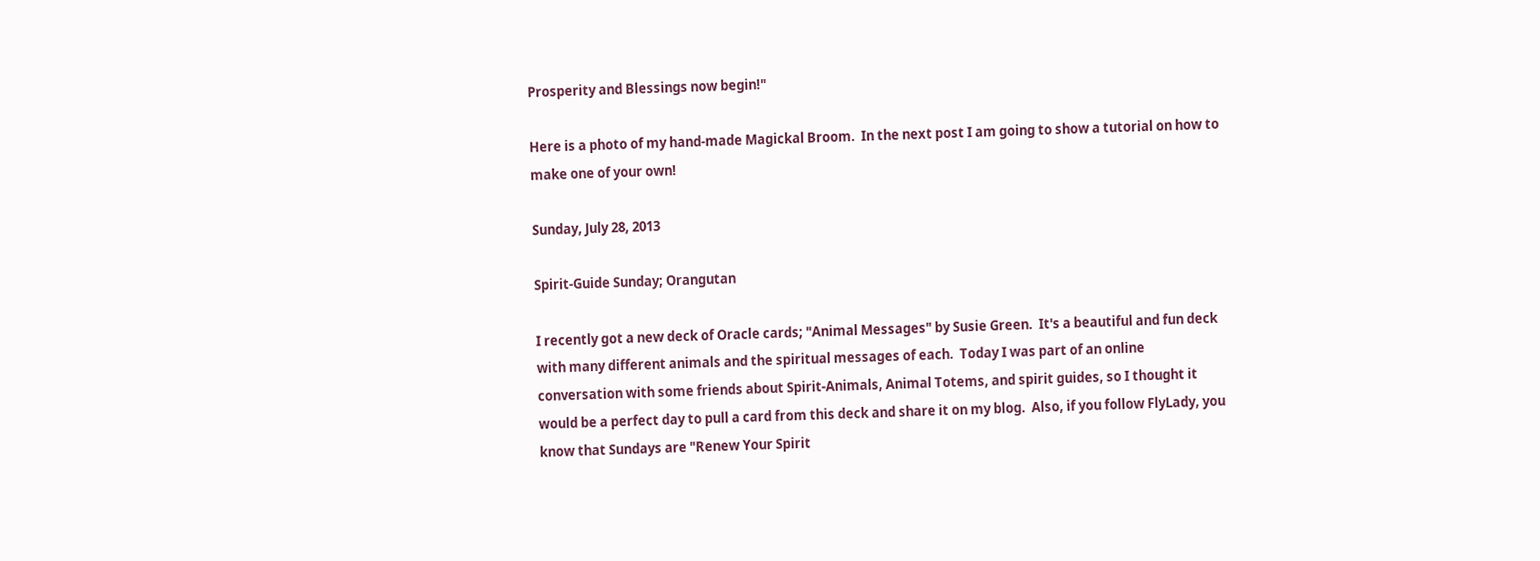Prosperity and Blessings now begin!"

Here is a photo of my hand-made Magickal Broom.  In the next post I am going to show a tutorial on how to make one of your own!

Sunday, July 28, 2013

Spirit-Guide Sunday; Orangutan

I recently got a new deck of Oracle cards; "Animal Messages" by Susie Green.  It's a beautiful and fun deck with many different animals and the spiritual messages of each.  Today I was part of an online conversation with some friends about Spirit-Animals, Animal Totems, and spirit guides, so I thought it would be a perfect day to pull a card from this deck and share it on my blog.  Also, if you follow FlyLady, you know that Sundays are "Renew Your Spirit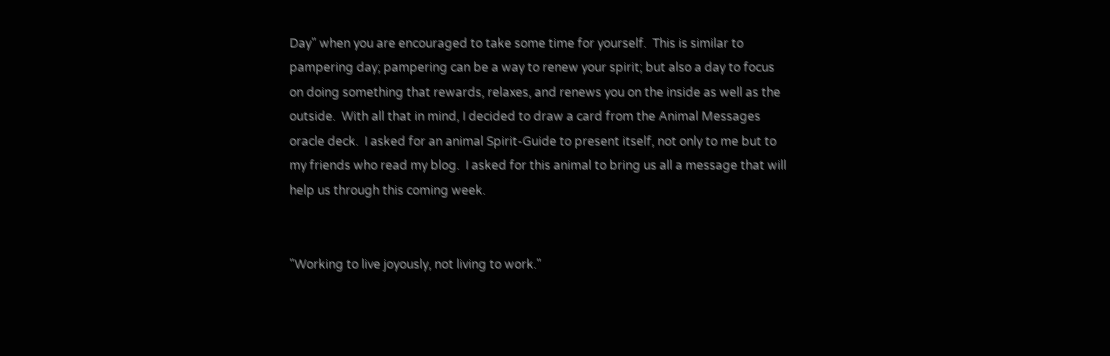Day" when you are encouraged to take some time for yourself.  This is similar to pampering day; pampering can be a way to renew your spirit; but also a day to focus on doing something that rewards, relaxes, and renews you on the inside as well as the outside.  With all that in mind, I decided to draw a card from the Animal Messages oracle deck.  I asked for an animal Spirit-Guide to present itself, not only to me but to my friends who read my blog.  I asked for this animal to bring us all a message that will help us through this coming week.


"Working to live joyously, not living to work."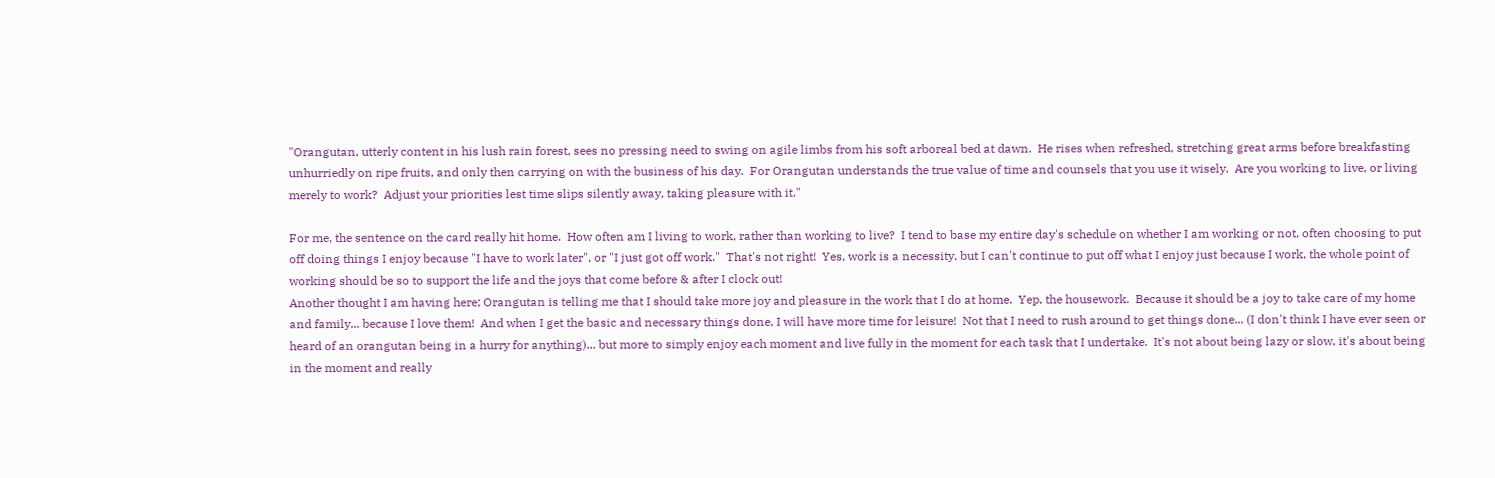"Orangutan, utterly content in his lush rain forest, sees no pressing need to swing on agile limbs from his soft arboreal bed at dawn.  He rises when refreshed, stretching great arms before breakfasting unhurriedly on ripe fruits, and only then carrying on with the business of his day.  For Orangutan understands the true value of time and counsels that you use it wisely.  Are you working to live, or living merely to work?  Adjust your priorities lest time slips silently away, taking pleasure with it."

For me, the sentence on the card really hit home.  How often am I living to work, rather than working to live?  I tend to base my entire day's schedule on whether I am working or not, often choosing to put off doing things I enjoy because "I have to work later", or "I just got off work."  That's not right!  Yes, work is a necessity, but I can't continue to put off what I enjoy just because I work, the whole point of working should be so to support the life and the joys that come before & after I clock out!
Another thought I am having here; Orangutan is telling me that I should take more joy and pleasure in the work that I do at home.  Yep, the housework.  Because it should be a joy to take care of my home and family... because I love them!  And when I get the basic and necessary things done, I will have more time for leisure!  Not that I need to rush around to get things done... (I don't think I have ever seen or heard of an orangutan being in a hurry for anything)... but more to simply enjoy each moment and live fully in the moment for each task that I undertake.  It's not about being lazy or slow, it's about being in the moment and really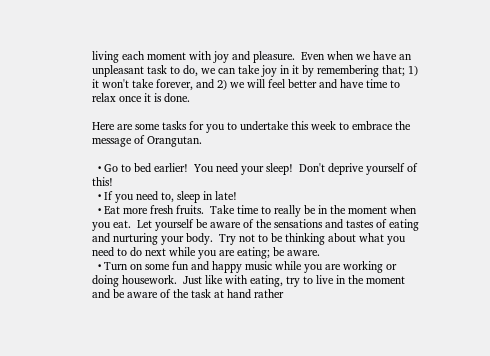living each moment with joy and pleasure.  Even when we have an unpleasant task to do, we can take joy in it by remembering that; 1) it won't take forever, and 2) we will feel better and have time to relax once it is done.

Here are some tasks for you to undertake this week to embrace the message of Orangutan.

  • Go to bed earlier!  You need your sleep!  Don't deprive yourself of this!
  • If you need to, sleep in late!
  • Eat more fresh fruits.  Take time to really be in the moment when you eat.  Let yourself be aware of the sensations and tastes of eating and nurturing your body.  Try not to be thinking about what you need to do next while you are eating; be aware.
  • Turn on some fun and happy music while you are working or doing housework.  Just like with eating, try to live in the moment and be aware of the task at hand rather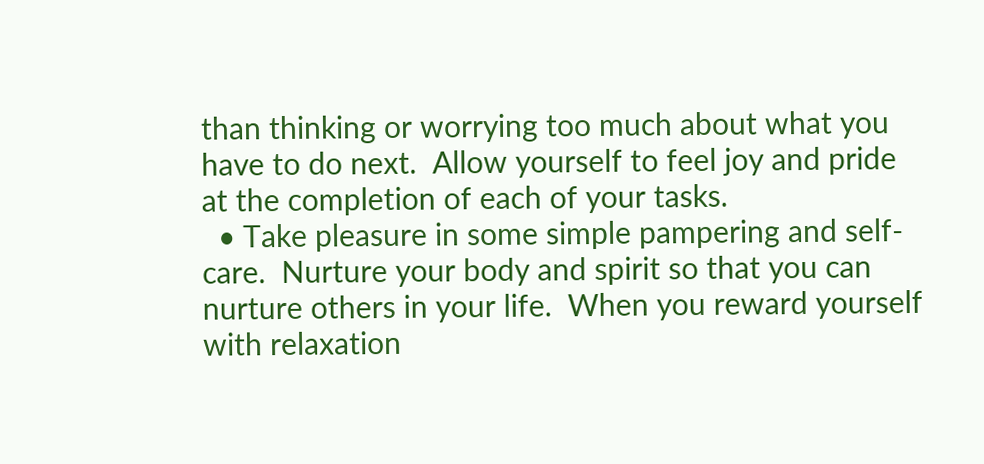than thinking or worrying too much about what you have to do next.  Allow yourself to feel joy and pride at the completion of each of your tasks.
  • Take pleasure in some simple pampering and self-care.  Nurture your body and spirit so that you can nurture others in your life.  When you reward yourself with relaxation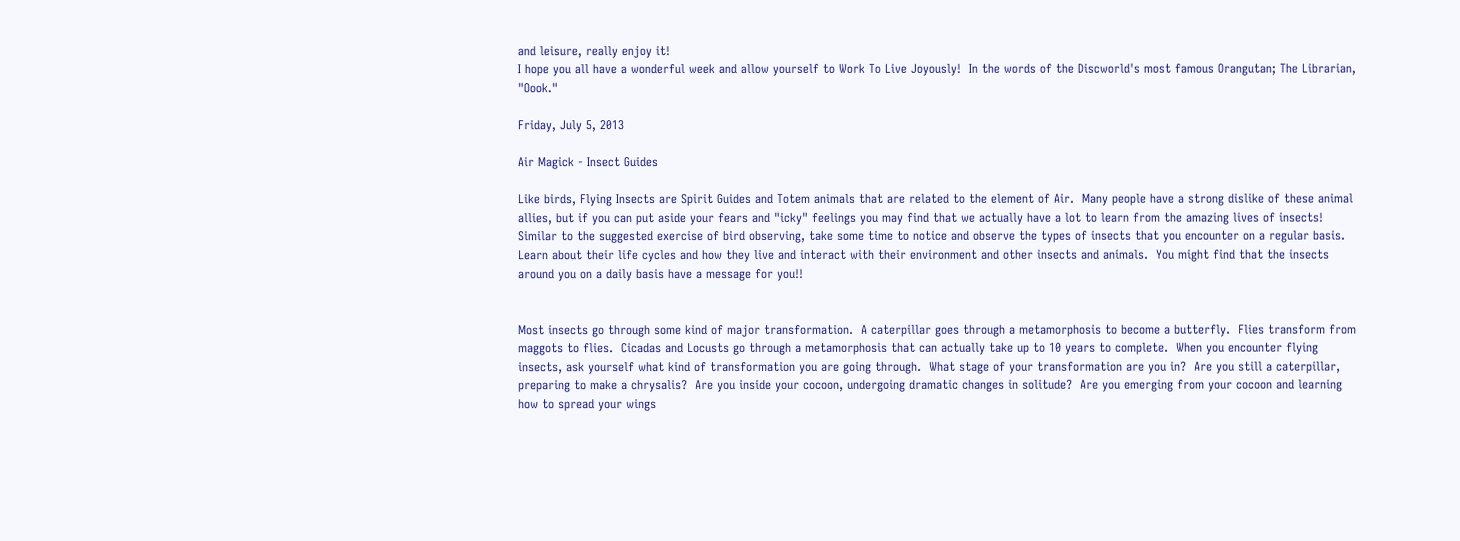and leisure, really enjoy it!
I hope you all have a wonderful week and allow yourself to Work To Live Joyously!  In the words of the Discworld's most famous Orangutan; The Librarian, "Oook."

Friday, July 5, 2013

Air Magick - Insect Guides

Like birds, Flying Insects are Spirit Guides and Totem animals that are related to the element of Air.  Many people have a strong dislike of these animal allies, but if you can put aside your fears and "icky" feelings you may find that we actually have a lot to learn from the amazing lives of insects!  Similar to the suggested exercise of bird observing, take some time to notice and observe the types of insects that you encounter on a regular basis.  Learn about their life cycles and how they live and interact with their environment and other insects and animals.  You might find that the insects around you on a daily basis have a message for you!!


Most insects go through some kind of major transformation.  A caterpillar goes through a metamorphosis to become a butterfly.  Flies transform from maggots to flies.  Cicadas and Locusts go through a metamorphosis that can actually take up to 10 years to complete.  When you encounter flying insects, ask yourself what kind of transformation you are going through.  What stage of your transformation are you in?  Are you still a caterpillar, preparing to make a chrysalis?  Are you inside your cocoon, undergoing dramatic changes in solitude?  Are you emerging from your cocoon and learning how to spread your wings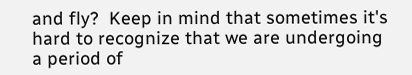and fly?  Keep in mind that sometimes it's hard to recognize that we are undergoing a period of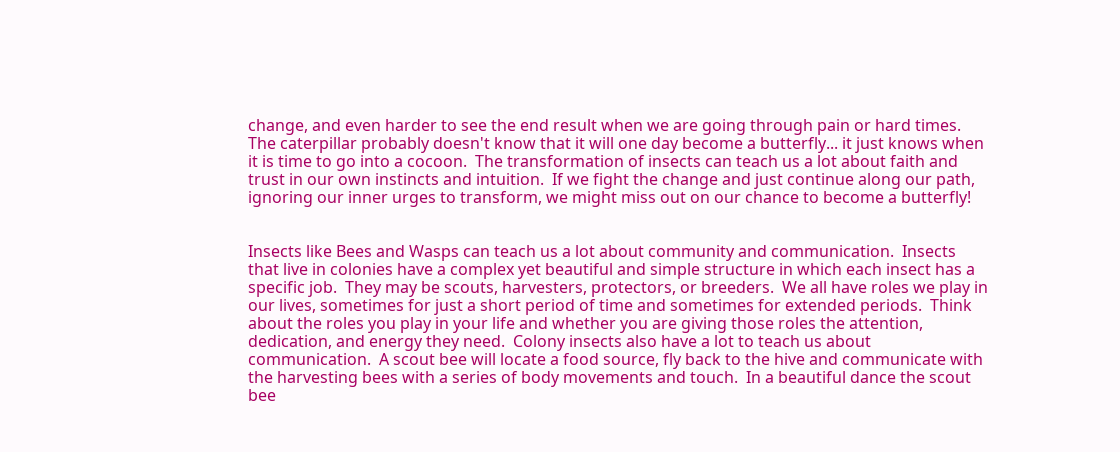change, and even harder to see the end result when we are going through pain or hard times.  The caterpillar probably doesn't know that it will one day become a butterfly... it just knows when it is time to go into a cocoon.  The transformation of insects can teach us a lot about faith and trust in our own instincts and intuition.  If we fight the change and just continue along our path, ignoring our inner urges to transform, we might miss out on our chance to become a butterfly!


Insects like Bees and Wasps can teach us a lot about community and communication.  Insects that live in colonies have a complex yet beautiful and simple structure in which each insect has a specific job.  They may be scouts, harvesters, protectors, or breeders.  We all have roles we play in our lives, sometimes for just a short period of time and sometimes for extended periods.  Think about the roles you play in your life and whether you are giving those roles the attention, dedication, and energy they need.  Colony insects also have a lot to teach us about communication.  A scout bee will locate a food source, fly back to the hive and communicate with the harvesting bees with a series of body movements and touch.  In a beautiful dance the scout bee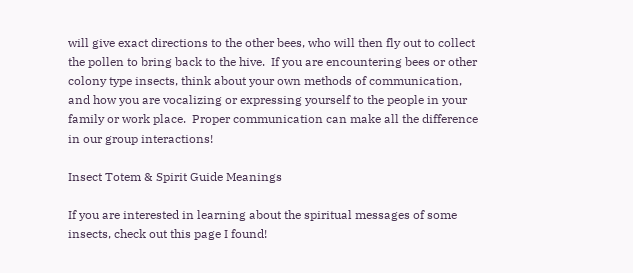will give exact directions to the other bees, who will then fly out to collect the pollen to bring back to the hive.  If you are encountering bees or other colony type insects, think about your own methods of communication, and how you are vocalizing or expressing yourself to the people in your family or work place.  Proper communication can make all the difference in our group interactions!

Insect Totem & Spirit Guide Meanings

If you are interested in learning about the spiritual messages of some insects, check out this page I found!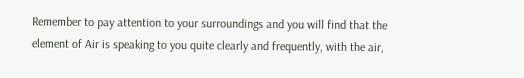Remember to pay attention to your surroundings and you will find that the element of Air is speaking to you quite clearly and frequently, with the air,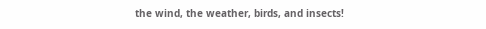the wind, the weather, birds, and insects!